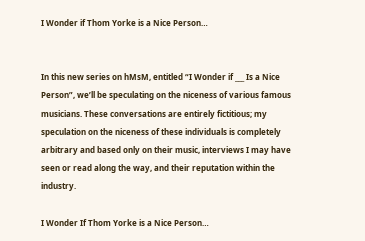I Wonder if Thom Yorke is a Nice Person…


In this new series on hMsM, entitled “I Wonder if ___ Is a Nice Person”, we’ll be speculating on the niceness of various famous musicians. These conversations are entirely fictitious; my speculation on the niceness of these individuals is completely arbitrary and based only on their music, interviews I may have seen or read along the way, and their reputation within the industry.

I Wonder If Thom Yorke is a Nice Person…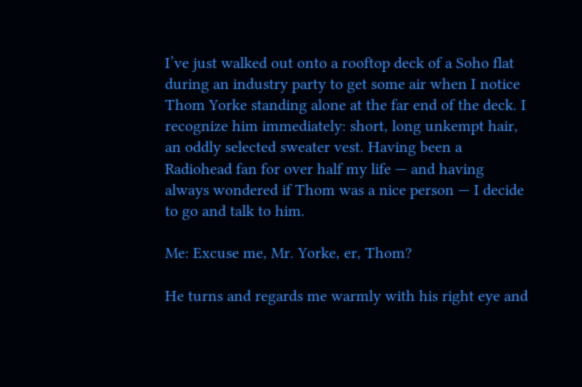I’ve just walked out onto a rooftop deck of a Soho flat during an industry party to get some air when I notice Thom Yorke standing alone at the far end of the deck. I recognize him immediately: short, long unkempt hair, an oddly selected sweater vest. Having been a Radiohead fan for over half my life — and having always wondered if Thom was a nice person — I decide to go and talk to him.

Me: Excuse me, Mr. Yorke, er, Thom?

He turns and regards me warmly with his right eye and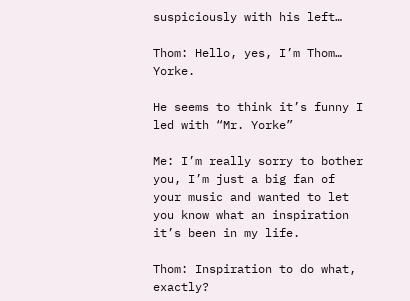suspiciously with his left…

Thom: Hello, yes, I’m Thom… Yorke.

He seems to think it’s funny I led with “Mr. Yorke”

Me: I’m really sorry to bother you, I’m just a big fan of your music and wanted to let you know what an inspiration it’s been in my life.

Thom: Inspiration to do what, exactly?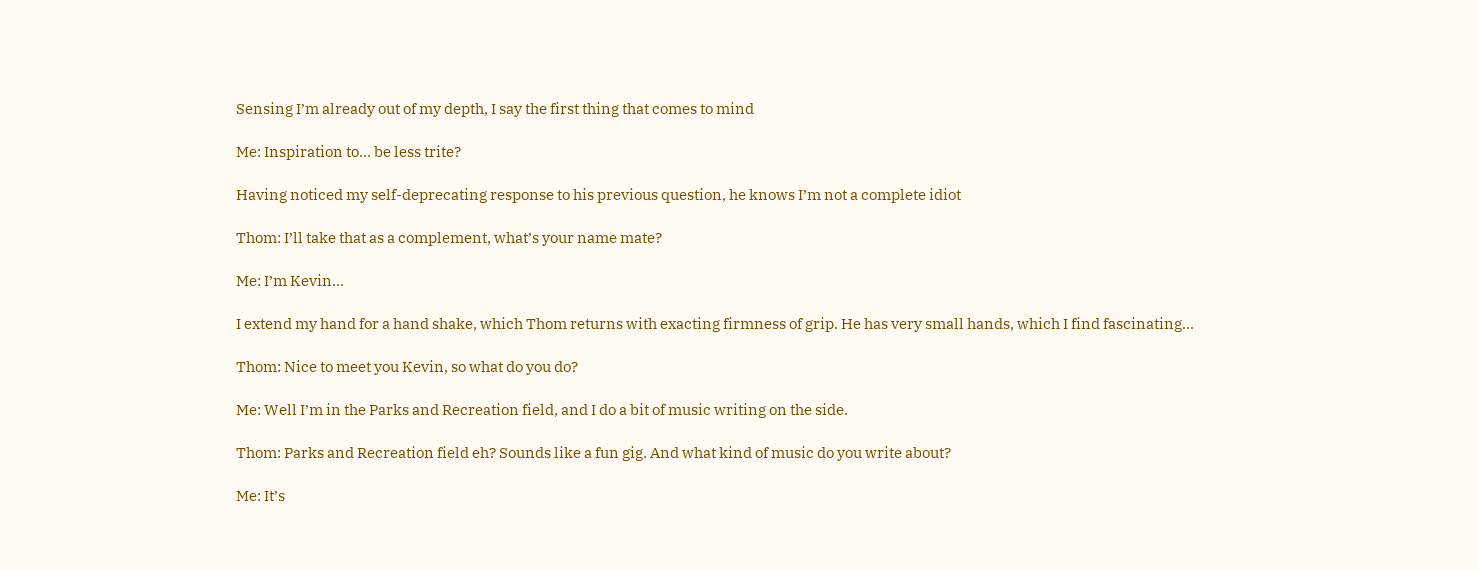Sensing I’m already out of my depth, I say the first thing that comes to mind

Me: Inspiration to… be less trite?

Having noticed my self-deprecating response to his previous question, he knows I’m not a complete idiot

Thom: I’ll take that as a complement, what’s your name mate?

Me: I’m Kevin…

I extend my hand for a hand shake, which Thom returns with exacting firmness of grip. He has very small hands, which I find fascinating…

Thom: Nice to meet you Kevin, so what do you do?

Me: Well I’m in the Parks and Recreation field, and I do a bit of music writing on the side.

Thom: Parks and Recreation field eh? Sounds like a fun gig. And what kind of music do you write about?

Me: It’s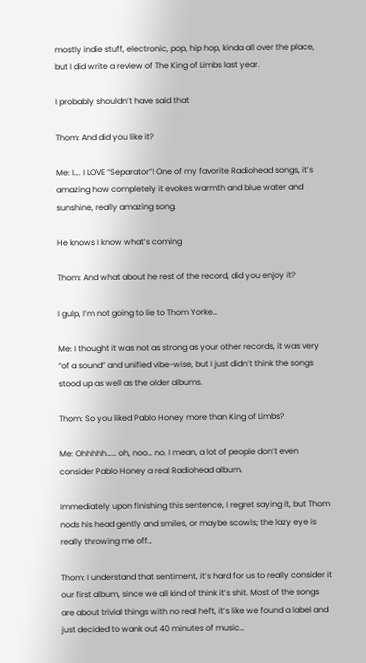mostly indie stuff, electronic, pop, hip hop, kinda all over the place, but I did write a review of The King of Limbs last year.

I probably shouldn’t have said that

Thom: And did you like it?

Me: I…. I LOVE “Separator”! One of my favorite Radiohead songs, it’s amazing how completely it evokes warmth and blue water and sunshine, really amazing song.

He knows I know what’s coming

Thom: And what about he rest of the record, did you enjoy it?

I gulp, I’m not going to lie to Thom Yorke…

Me: I thought it was not as strong as your other records, it was very “of a sound” and unified vibe-wise, but I just didn’t think the songs stood up as well as the older albums.

Thom: So you liked Pablo Honey more than King of Limbs?

Me: Ohhhhh…… oh, noo… no. I mean, a lot of people don’t even consider Pablo Honey a real Radiohead album.

Immediately upon finishing this sentence, I regret saying it, but Thom nods his head gently and smiles, or maybe scowls; the lazy eye is really throwing me off…

Thom: I understand that sentiment, it’s hard for us to really consider it our first album, since we all kind of think it’s shit. Most of the songs are about trivial things with no real heft, it’s like we found a label and just decided to wank out 40 minutes of music…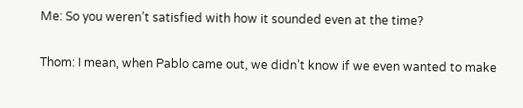Me: So you weren’t satisfied with how it sounded even at the time?

Thom: I mean, when Pablo came out, we didn’t know if we even wanted to make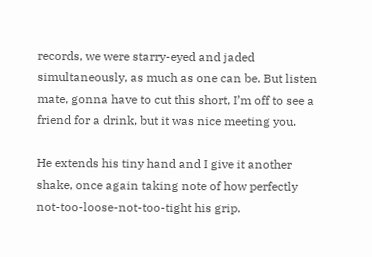records, we were starry-eyed and jaded simultaneously, as much as one can be. But listen mate, gonna have to cut this short, I’m off to see a friend for a drink, but it was nice meeting you.

He extends his tiny hand and I give it another shake, once again taking note of how perfectly not-too-loose-not-too-tight his grip.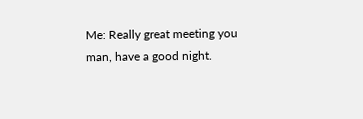Me: Really great meeting you man, have a good night.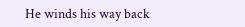He winds his way back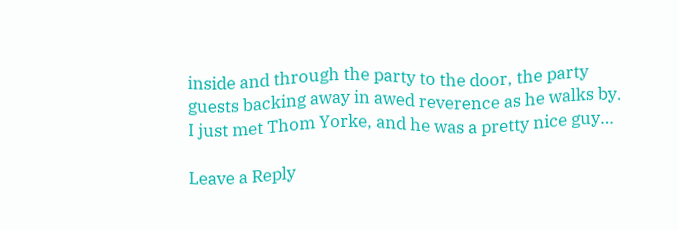inside and through the party to the door, the party guests backing away in awed reverence as he walks by. I just met Thom Yorke, and he was a pretty nice guy…

Leave a Reply